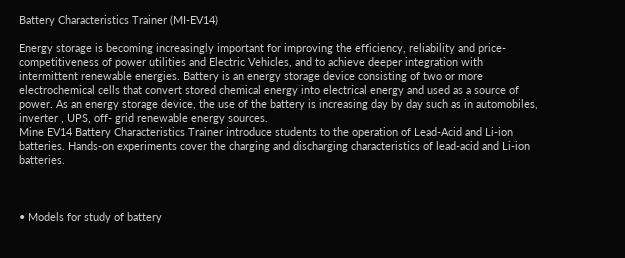Battery Characteristics Trainer (MI-EV14)

Energy storage is becoming increasingly important for improving the efficiency, reliability and price-competitiveness of power utilities and Electric Vehicles, and to achieve deeper integration with intermittent renewable energies. Battery is an energy storage device consisting of two or more electrochemical cells that convert stored chemical energy into electrical energy and used as a source of power. As an energy storage device, the use of the battery is increasing day by day such as in automobiles, inverter , UPS, off- grid renewable energy sources.
Mine EV14 Battery Characteristics Trainer introduce students to the operation of Lead-Acid and Li-ion batteries. Hands-on experiments cover the charging and discharging characteristics of lead-acid and Li-ion batteries.



• Models for study of battery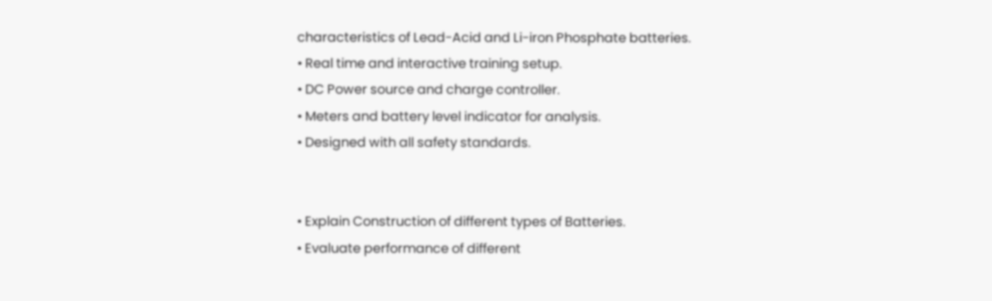characteristics of Lead-Acid and Li-iron Phosphate batteries.
• Real time and interactive training setup.
• DC Power source and charge controller.
• Meters and battery level indicator for analysis.
• Designed with all safety standards.


• Explain Construction of different types of Batteries.
• Evaluate performance of different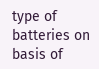type of batteries on basis of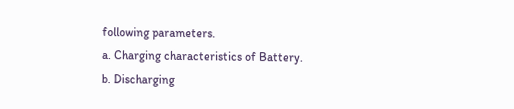following parameters.
a. Charging characteristics of Battery.
b. Discharging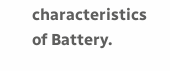characteristics of Battery.